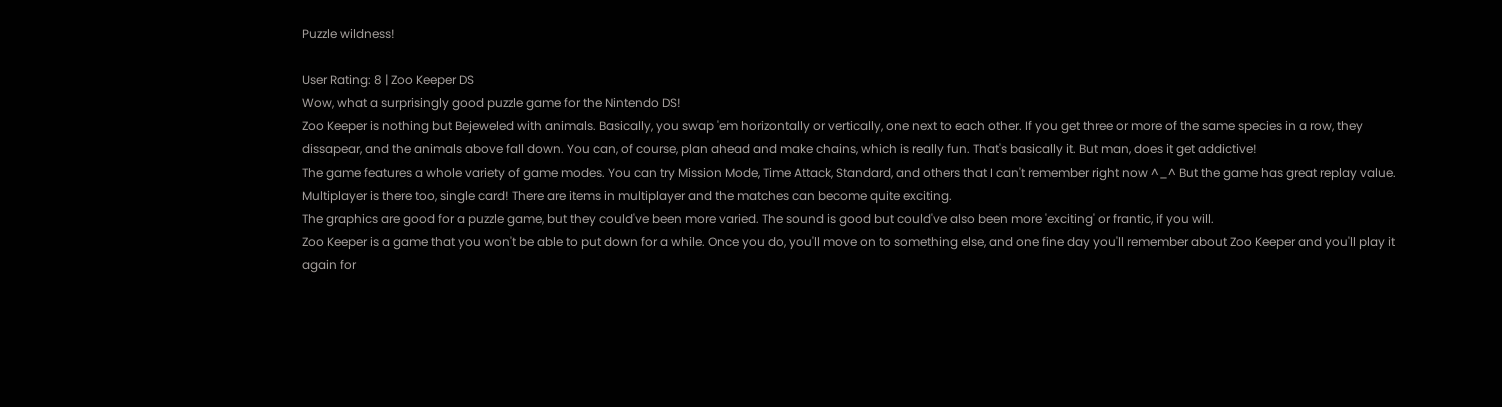Puzzle wildness!

User Rating: 8 | Zoo Keeper DS
Wow, what a surprisingly good puzzle game for the Nintendo DS!
Zoo Keeper is nothing but Bejeweled with animals. Basically, you swap 'em horizontally or vertically, one next to each other. If you get three or more of the same species in a row, they dissapear, and the animals above fall down. You can, of course, plan ahead and make chains, which is really fun. That's basically it. But man, does it get addictive!
The game features a whole variety of game modes. You can try Mission Mode, Time Attack, Standard, and others that I can't remember right now ^_^ But the game has great replay value. Multiplayer is there too, single card! There are items in multiplayer and the matches can become quite exciting.
The graphics are good for a puzzle game, but they could've been more varied. The sound is good but could've also been more 'exciting' or frantic, if you will.
Zoo Keeper is a game that you won't be able to put down for a while. Once you do, you'll move on to something else, and one fine day you'll remember about Zoo Keeper and you'll play it again for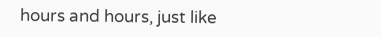hours and hours, just like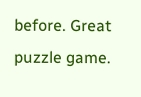before. Great puzzle game.